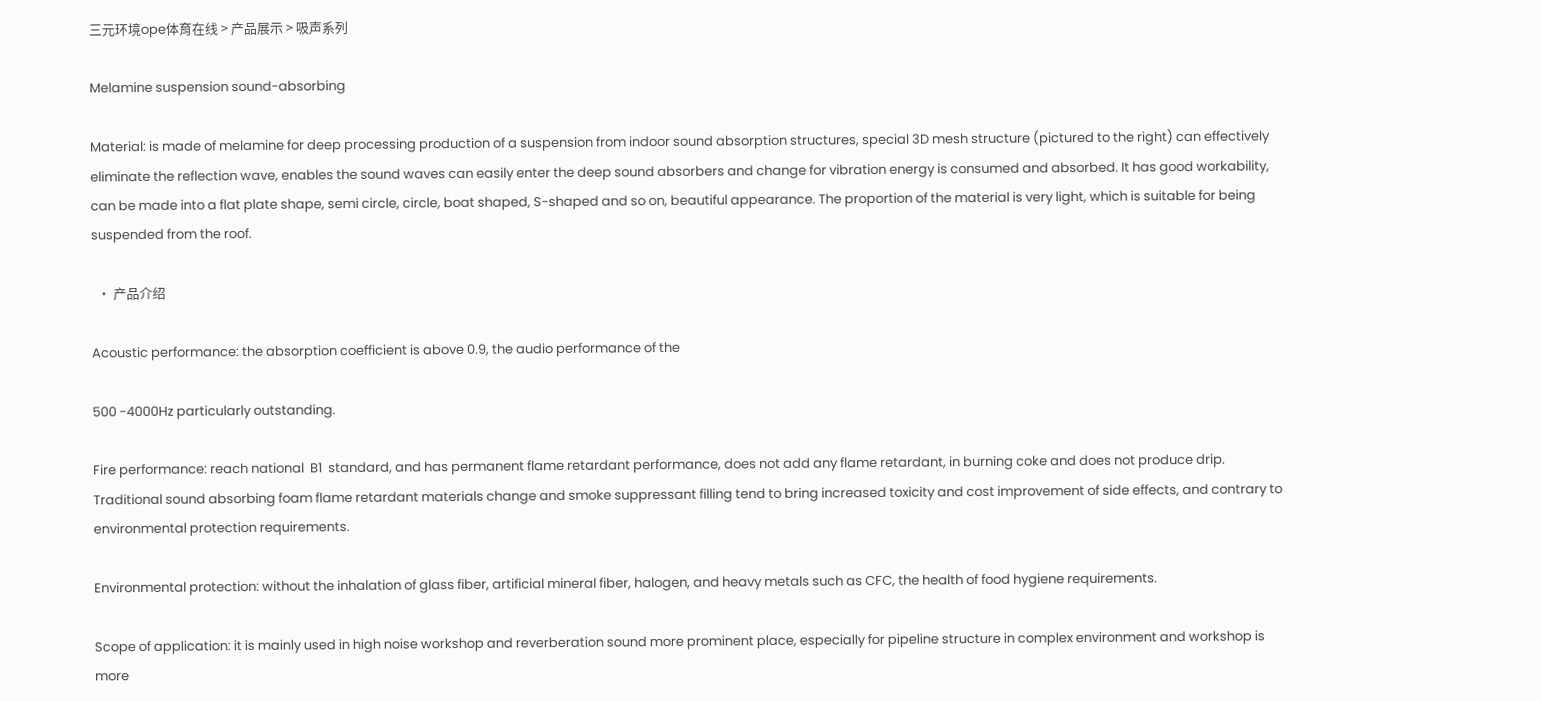三元环境ope体育在线 > 产品展示 > 吸声系列

Melamine suspension sound-absorbing

Material: is made of melamine for deep processing production of a suspension from indoor sound absorption structures, special 3D mesh structure (pictured to the right) can effectively eliminate the reflection wave, enables the sound waves can easily enter the deep sound absorbers and change for vibration energy is consumed and absorbed. It has good workability, can be made into a flat plate shape, semi circle, circle, boat shaped, S-shaped and so on, beautiful appearance. The proportion of the material is very light, which is suitable for being suspended from the roof.

  • 产品介绍

Acoustic performance: the absorption coefficient is above 0.9, the audio performance of the

500 -4000Hz particularly outstanding.

Fire performance: reach national  B1  standard, and has permanent flame retardant performance, does not add any flame retardant, in burning coke and does not produce drip. Traditional sound absorbing foam flame retardant materials change and smoke suppressant filling tend to bring increased toxicity and cost improvement of side effects, and contrary to environmental protection requirements.

Environmental protection: without the inhalation of glass fiber, artificial mineral fiber, halogen, and heavy metals such as CFC, the health of food hygiene requirements.

Scope of application: it is mainly used in high noise workshop and reverberation sound more prominent place, especially for pipeline structure in complex environment and workshop is more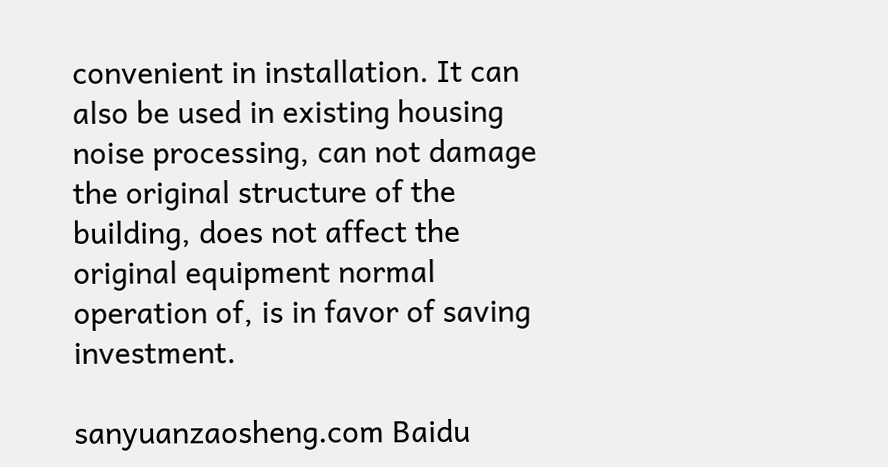convenient in installation. It can also be used in existing housing noise processing, can not damage the original structure of the building, does not affect the original equipment normal operation of, is in favor of saving investment.

sanyuanzaosheng.com Baidu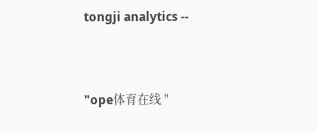tongji analytics --


"ope体育在线 "